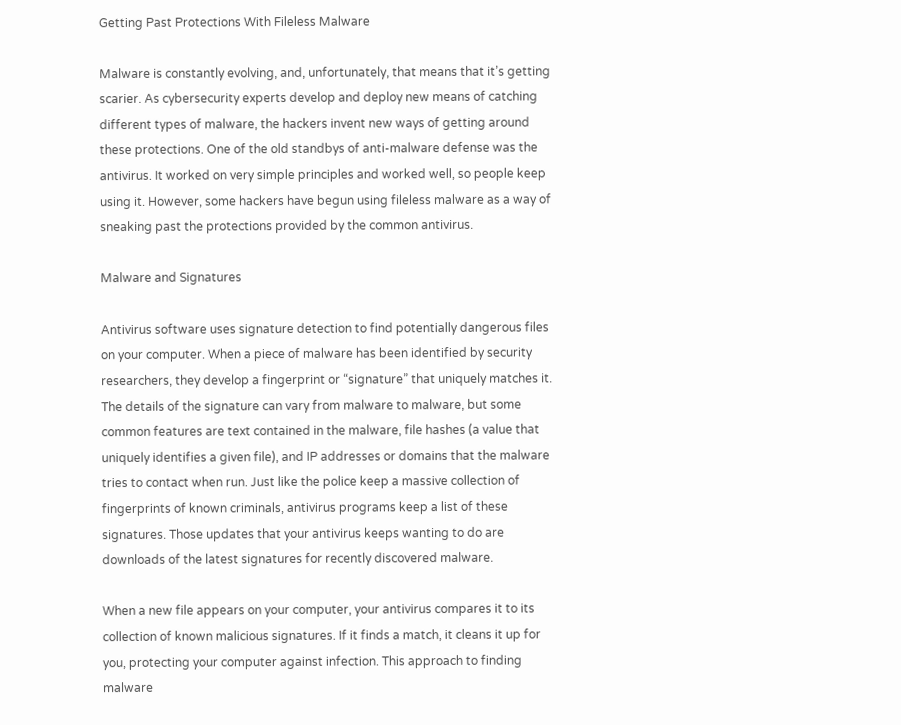Getting Past Protections With Fileless Malware

Malware is constantly evolving, and, unfortunately, that means that it’s getting scarier. As cybersecurity experts develop and deploy new means of catching different types of malware, the hackers invent new ways of getting around these protections. One of the old standbys of anti-malware defense was the antivirus. It worked on very simple principles and worked well, so people keep using it. However, some hackers have begun using fileless malware as a way of sneaking past the protections provided by the common antivirus.

Malware and Signatures

Antivirus software uses signature detection to find potentially dangerous files on your computer. When a piece of malware has been identified by security researchers, they develop a fingerprint or “signature” that uniquely matches it. The details of the signature can vary from malware to malware, but some common features are text contained in the malware, file hashes (a value that uniquely identifies a given file), and IP addresses or domains that the malware tries to contact when run. Just like the police keep a massive collection of fingerprints of known criminals, antivirus programs keep a list of these signatures. Those updates that your antivirus keeps wanting to do are downloads of the latest signatures for recently discovered malware.

When a new file appears on your computer, your antivirus compares it to its collection of known malicious signatures. If it finds a match, it cleans it up for you, protecting your computer against infection. This approach to finding malware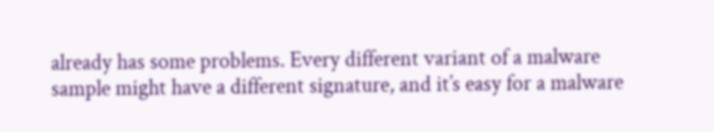already has some problems. Every different variant of a malware sample might have a different signature, and it’s easy for a malware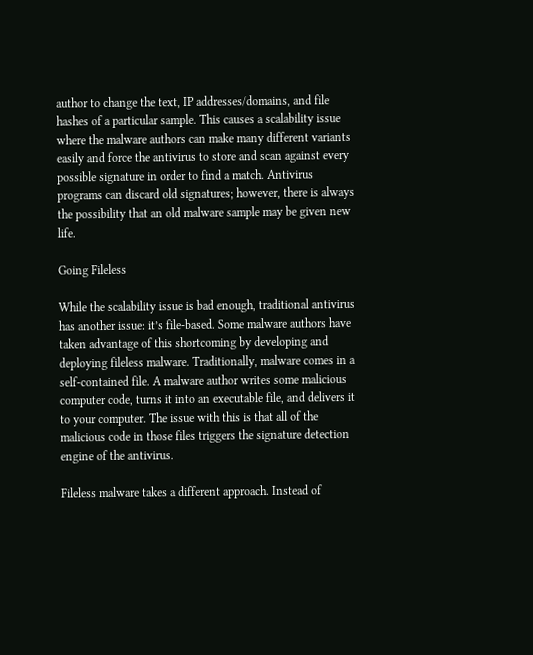author to change the text, IP addresses/domains, and file hashes of a particular sample. This causes a scalability issue where the malware authors can make many different variants easily and force the antivirus to store and scan against every possible signature in order to find a match. Antivirus programs can discard old signatures; however, there is always the possibility that an old malware sample may be given new life.

Going Fileless

While the scalability issue is bad enough, traditional antivirus has another issue: it’s file-based. Some malware authors have taken advantage of this shortcoming by developing and deploying fileless malware. Traditionally, malware comes in a self-contained file. A malware author writes some malicious computer code, turns it into an executable file, and delivers it to your computer. The issue with this is that all of the malicious code in those files triggers the signature detection engine of the antivirus.

Fileless malware takes a different approach. Instead of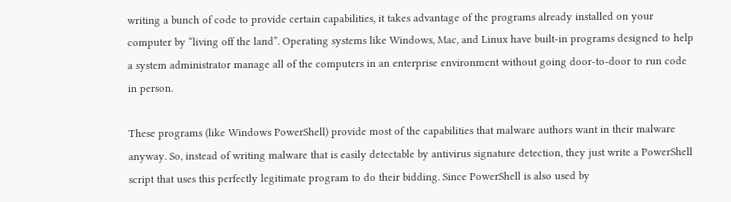writing a bunch of code to provide certain capabilities, it takes advantage of the programs already installed on your computer by “living off the land”. Operating systems like Windows, Mac, and Linux have built-in programs designed to help a system administrator manage all of the computers in an enterprise environment without going door-to-door to run code in person.

These programs (like Windows PowerShell) provide most of the capabilities that malware authors want in their malware anyway. So, instead of writing malware that is easily detectable by antivirus signature detection, they just write a PowerShell script that uses this perfectly legitimate program to do their bidding. Since PowerShell is also used by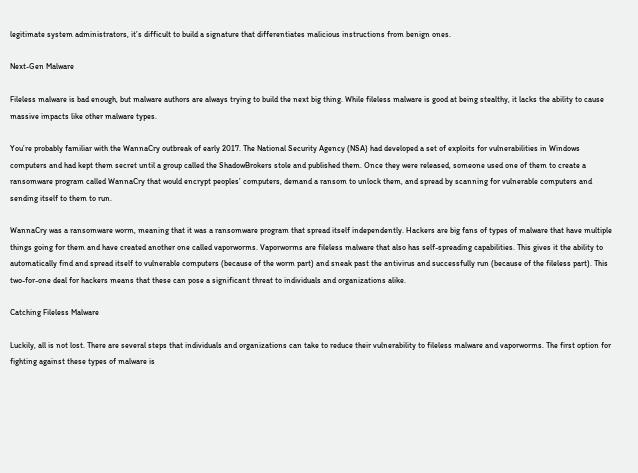legitimate system administrators, it’s difficult to build a signature that differentiates malicious instructions from benign ones.

Next-Gen Malware

Fileless malware is bad enough, but malware authors are always trying to build the next big thing. While fileless malware is good at being stealthy, it lacks the ability to cause massive impacts like other malware types.

You’re probably familiar with the WannaCry outbreak of early 2017. The National Security Agency (NSA) had developed a set of exploits for vulnerabilities in Windows computers and had kept them secret until a group called the ShadowBrokers stole and published them. Once they were released, someone used one of them to create a ransomware program called WannaCry that would encrypt peoples’ computers, demand a ransom to unlock them, and spread by scanning for vulnerable computers and sending itself to them to run.

WannaCry was a ransomware worm, meaning that it was a ransomware program that spread itself independently. Hackers are big fans of types of malware that have multiple things going for them and have created another one called vaporworms. Vaporworms are fileless malware that also has self-spreading capabilities. This gives it the ability to automatically find and spread itself to vulnerable computers (because of the worm part) and sneak past the antivirus and successfully run (because of the fileless part). This two-for-one deal for hackers means that these can pose a significant threat to individuals and organizations alike.

Catching Fileless Malware

Luckily, all is not lost. There are several steps that individuals and organizations can take to reduce their vulnerability to fileless malware and vaporworms. The first option for fighting against these types of malware is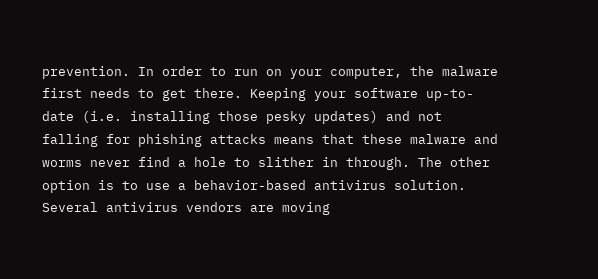prevention. In order to run on your computer, the malware first needs to get there. Keeping your software up-to-date (i.e. installing those pesky updates) and not falling for phishing attacks means that these malware and worms never find a hole to slither in through. The other option is to use a behavior-based antivirus solution. Several antivirus vendors are moving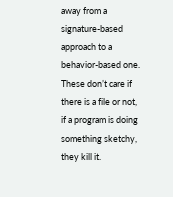away from a signature-based approach to a behavior-based one. These don’t care if there is a file or not, if a program is doing something sketchy, they kill it.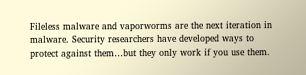Fileless malware and vaporworms are the next iteration in malware. Security researchers have developed ways to protect against them…but they only work if you use them.